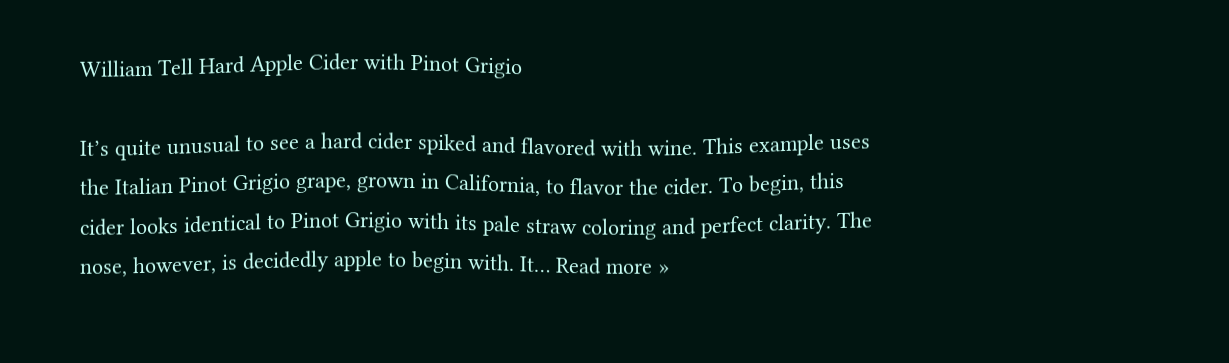William Tell Hard Apple Cider with Pinot Grigio

It’s quite unusual to see a hard cider spiked and flavored with wine. This example uses the Italian Pinot Grigio grape, grown in California, to flavor the cider. To begin, this cider looks identical to Pinot Grigio with its pale straw coloring and perfect clarity. The nose, however, is decidedly apple to begin with. It… Read more »